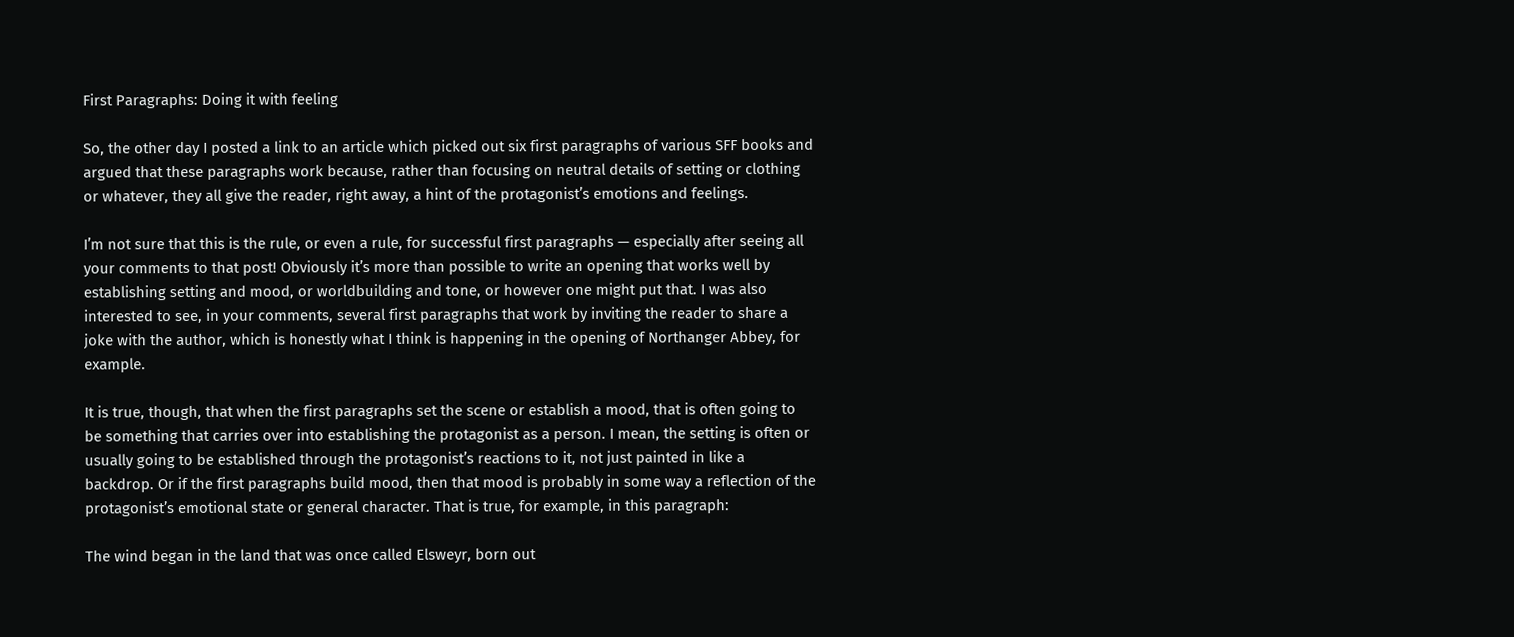First Paragraphs: Doing it with feeling

So, the other day I posted a link to an article which picked out six first paragraphs of various SFF books and argued that these paragraphs work because, rather than focusing on neutral details of setting or clothing or whatever, they all give the reader, right away, a hint of the protagonist’s emotions and feelings.

I’m not sure that this is the rule, or even a rule, for successful first paragraphs — especially after seeing all your comments to that post! Obviously it’s more than possible to write an opening that works well by establishing setting and mood, or worldbuilding and tone, or however one might put that. I was also interested to see, in your comments, several first paragraphs that work by inviting the reader to share a joke with the author, which is honestly what I think is happening in the opening of Northanger Abbey, for example.

It is true, though, that when the first paragraphs set the scene or establish a mood, that is often going to be something that carries over into establishing the protagonist as a person. I mean, the setting is often or usually going to be established through the protagonist’s reactions to it, not just painted in like a backdrop. Or if the first paragraphs build mood, then that mood is probably in some way a reflection of the protagonist’s emotional state or general character. That is true, for example, in this paragraph:

The wind began in the land that was once called Elsweyr, born out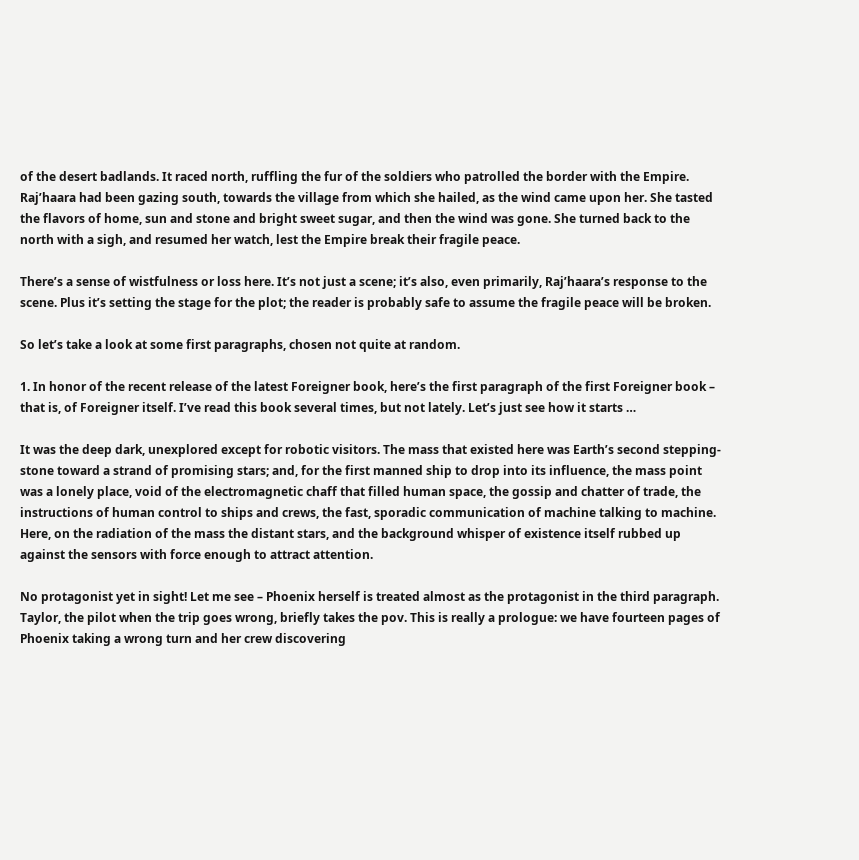of the desert badlands. It raced north, ruffling the fur of the soldiers who patrolled the border with the Empire. Raj’haara had been gazing south, towards the village from which she hailed, as the wind came upon her. She tasted the flavors of home, sun and stone and bright sweet sugar, and then the wind was gone. She turned back to the north with a sigh, and resumed her watch, lest the Empire break their fragile peace.

There’s a sense of wistfulness or loss here. It’s not just a scene; it’s also, even primarily, Raj’haara’s response to the scene. Plus it’s setting the stage for the plot; the reader is probably safe to assume the fragile peace will be broken.

So let’s take a look at some first paragraphs, chosen not quite at random.

1. In honor of the recent release of the latest Foreigner book, here’s the first paragraph of the first Foreigner book – that is, of Foreigner itself. I’ve read this book several times, but not lately. Let’s just see how it starts …

It was the deep dark, unexplored except for robotic visitors. The mass that existed here was Earth’s second stepping-stone toward a strand of promising stars; and, for the first manned ship to drop into its influence, the mass point was a lonely place, void of the electromagnetic chaff that filled human space, the gossip and chatter of trade, the instructions of human control to ships and crews, the fast, sporadic communication of machine talking to machine. Here, on the radiation of the mass the distant stars, and the background whisper of existence itself rubbed up against the sensors with force enough to attract attention.

No protagonist yet in sight! Let me see – Phoenix herself is treated almost as the protagonist in the third paragraph. Taylor, the pilot when the trip goes wrong, briefly takes the pov. This is really a prologue: we have fourteen pages of Phoenix taking a wrong turn and her crew discovering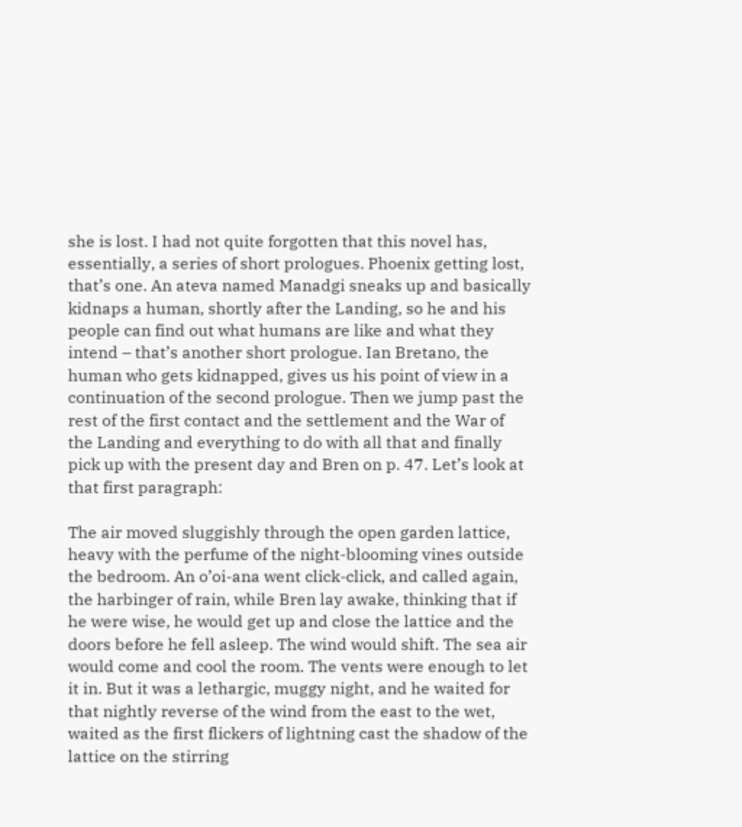she is lost. I had not quite forgotten that this novel has, essentially, a series of short prologues. Phoenix getting lost, that’s one. An ateva named Manadgi sneaks up and basically kidnaps a human, shortly after the Landing, so he and his people can find out what humans are like and what they intend – that’s another short prologue. Ian Bretano, the human who gets kidnapped, gives us his point of view in a continuation of the second prologue. Then we jump past the rest of the first contact and the settlement and the War of the Landing and everything to do with all that and finally pick up with the present day and Bren on p. 47. Let’s look at that first paragraph:

The air moved sluggishly through the open garden lattice, heavy with the perfume of the night-blooming vines outside the bedroom. An o’oi-ana went click-click, and called again, the harbinger of rain, while Bren lay awake, thinking that if he were wise, he would get up and close the lattice and the doors before he fell asleep. The wind would shift. The sea air would come and cool the room. The vents were enough to let it in. But it was a lethargic, muggy night, and he waited for that nightly reverse of the wind from the east to the wet, waited as the first flickers of lightning cast the shadow of the lattice on the stirring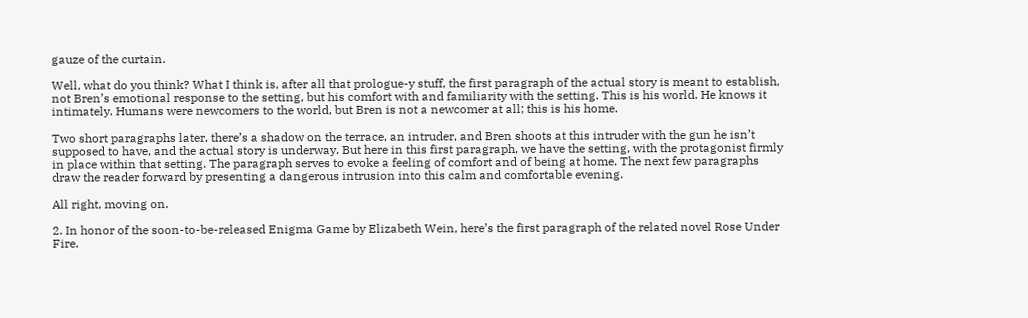gauze of the curtain.

Well, what do you think? What I think is, after all that prologue-y stuff, the first paragraph of the actual story is meant to establish, not Bren’s emotional response to the setting, but his comfort with and familiarity with the setting. This is his world. He knows it intimately. Humans were newcomers to the world, but Bren is not a newcomer at all; this is his home.

Two short paragraphs later, there’s a shadow on the terrace, an intruder, and Bren shoots at this intruder with the gun he isn’t supposed to have, and the actual story is underway. But here in this first paragraph, we have the setting, with the protagonist firmly in place within that setting. The paragraph serves to evoke a feeling of comfort and of being at home. The next few paragraphs draw the reader forward by presenting a dangerous intrusion into this calm and comfortable evening.

All right, moving on.

2. In honor of the soon-to-be-released Enigma Game by Elizabeth Wein, here’s the first paragraph of the related novel Rose Under Fire.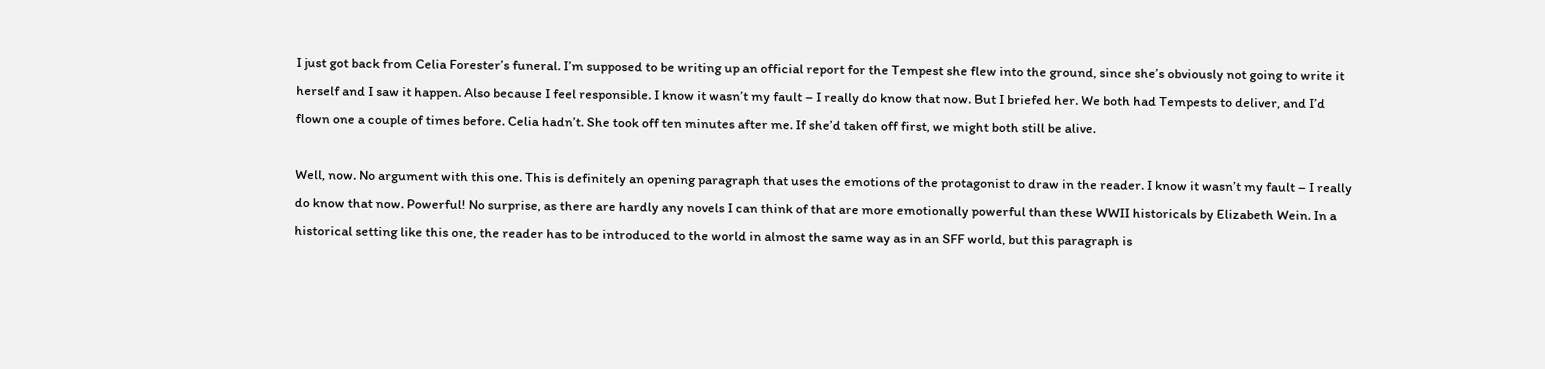I just got back from Celia Forester’s funeral. I’m supposed to be writing up an official report for the Tempest she flew into the ground, since she’s obviously not going to write it herself and I saw it happen. Also because I feel responsible. I know it wasn’t my fault – I really do know that now. But I briefed her. We both had Tempests to deliver, and I’d flown one a couple of times before. Celia hadn’t. She took off ten minutes after me. If she’d taken off first, we might both still be alive.

Well, now. No argument with this one. This is definitely an opening paragraph that uses the emotions of the protagonist to draw in the reader. I know it wasn’t my fault – I really do know that now. Powerful! No surprise, as there are hardly any novels I can think of that are more emotionally powerful than these WWII historicals by Elizabeth Wein. In a historical setting like this one, the reader has to be introduced to the world in almost the same way as in an SFF world, but this paragraph is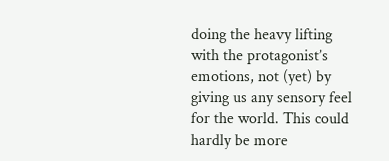doing the heavy lifting with the protagonist’s emotions, not (yet) by giving us any sensory feel for the world. This could hardly be more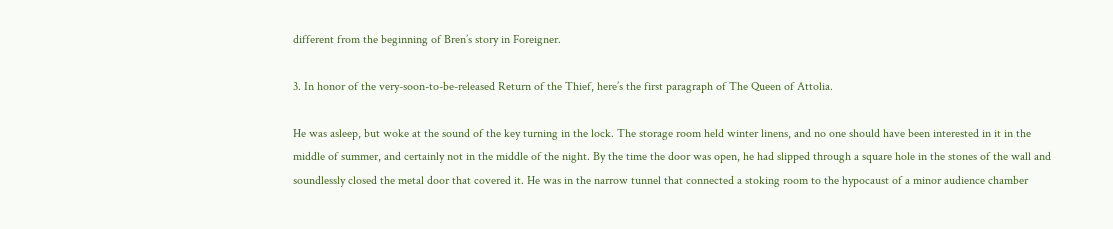different from the beginning of Bren’s story in Foreigner.

3. In honor of the very-soon-to-be-released Return of the Thief, here’s the first paragraph of The Queen of Attolia.

He was asleep, but woke at the sound of the key turning in the lock. The storage room held winter linens, and no one should have been interested in it in the middle of summer, and certainly not in the middle of the night. By the time the door was open, he had slipped through a square hole in the stones of the wall and soundlessly closed the metal door that covered it. He was in the narrow tunnel that connected a stoking room to the hypocaust of a minor audience chamber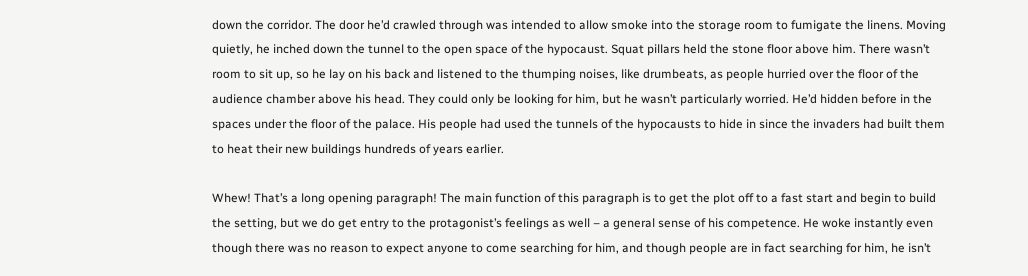down the corridor. The door he’d crawled through was intended to allow smoke into the storage room to fumigate the linens. Moving quietly, he inched down the tunnel to the open space of the hypocaust. Squat pillars held the stone floor above him. There wasn’t room to sit up, so he lay on his back and listened to the thumping noises, like drumbeats, as people hurried over the floor of the audience chamber above his head. They could only be looking for him, but he wasn’t particularly worried. He’d hidden before in the spaces under the floor of the palace. His people had used the tunnels of the hypocausts to hide in since the invaders had built them to heat their new buildings hundreds of years earlier.

Whew! That’s a long opening paragraph! The main function of this paragraph is to get the plot off to a fast start and begin to build the setting, but we do get entry to the protagonist’s feelings as well – a general sense of his competence. He woke instantly even though there was no reason to expect anyone to come searching for him, and though people are in fact searching for him, he isn’t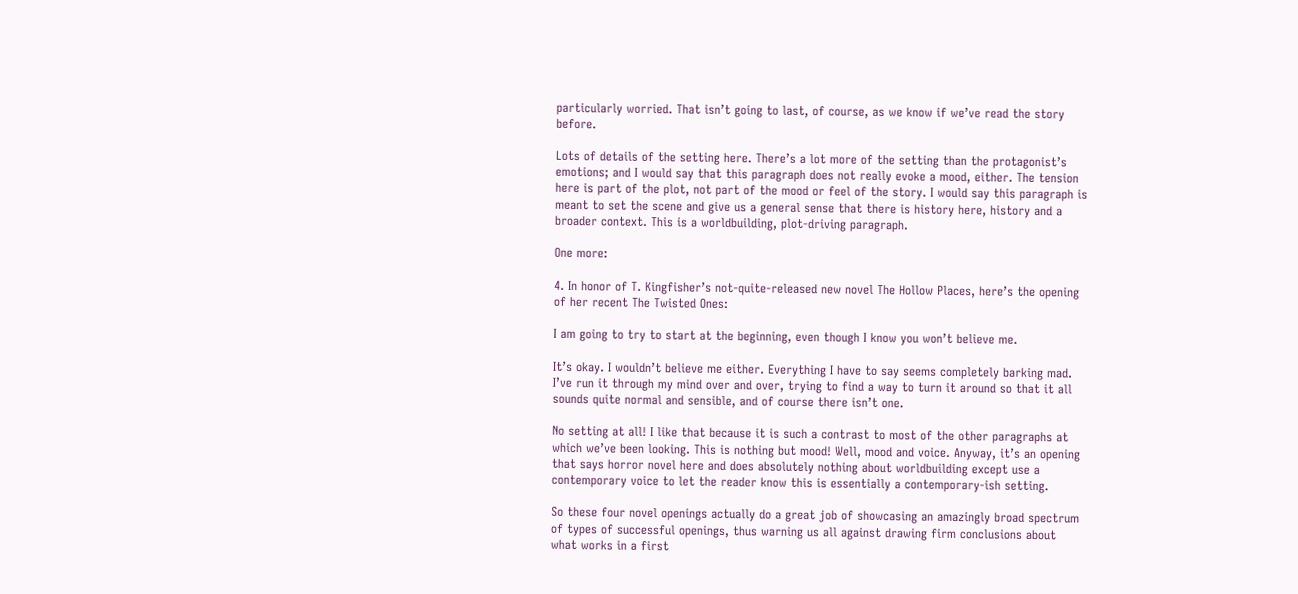particularly worried. That isn’t going to last, of course, as we know if we’ve read the story before.

Lots of details of the setting here. There’s a lot more of the setting than the protagonist’s emotions; and I would say that this paragraph does not really evoke a mood, either. The tension here is part of the plot, not part of the mood or feel of the story. I would say this paragraph is meant to set the scene and give us a general sense that there is history here, history and a broader context. This is a worldbuilding, plot-driving paragraph.

One more:

4. In honor of T. Kingfisher’s not-quite-released new novel The Hollow Places, here’s the opening of her recent The Twisted Ones:

I am going to try to start at the beginning, even though I know you won’t believe me.

It’s okay. I wouldn’t believe me either. Everything I have to say seems completely barking mad. I’ve run it through my mind over and over, trying to find a way to turn it around so that it all sounds quite normal and sensible, and of course there isn’t one.

No setting at all! I like that because it is such a contrast to most of the other paragraphs at which we’ve been looking. This is nothing but mood! Well, mood and voice. Anyway, it’s an opening that says horror novel here and does absolutely nothing about worldbuilding except use a contemporary voice to let the reader know this is essentially a contemporary-ish setting.

So these four novel openings actually do a great job of showcasing an amazingly broad spectrum of types of successful openings, thus warning us all against drawing firm conclusions about what works in a first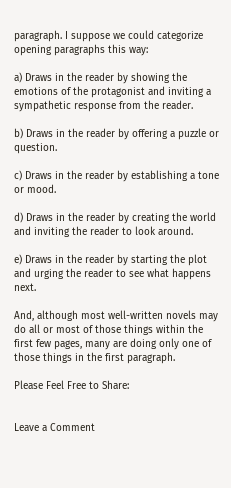paragraph. I suppose we could categorize opening paragraphs this way:

a) Draws in the reader by showing the emotions of the protagonist and inviting a sympathetic response from the reader.

b) Draws in the reader by offering a puzzle or question.

c) Draws in the reader by establishing a tone or mood.

d) Draws in the reader by creating the world and inviting the reader to look around.

e) Draws in the reader by starting the plot and urging the reader to see what happens next.

And, although most well-written novels may do all or most of those things within the first few pages, many are doing only one of those things in the first paragraph.

Please Feel Free to Share:


Leave a Comment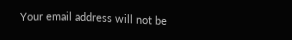Your email address will not be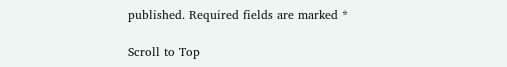published. Required fields are marked *

Scroll to Top